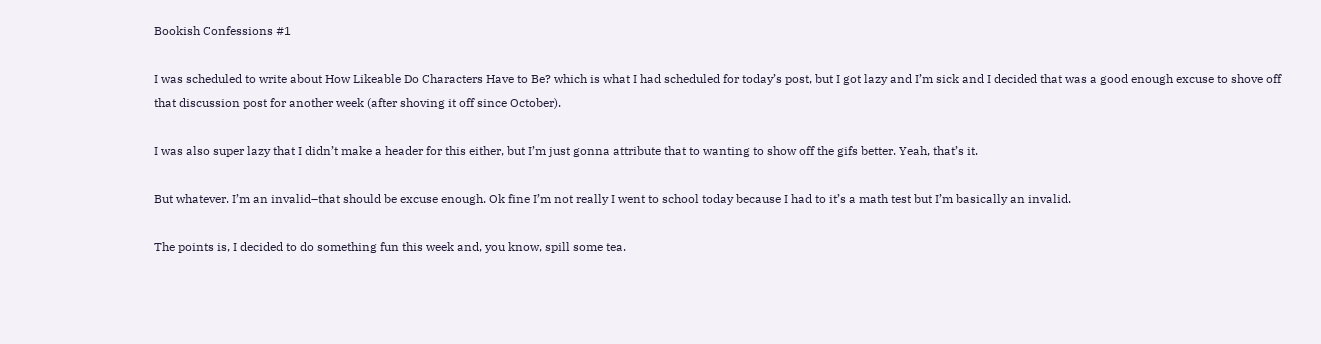Bookish Confessions #1

I was scheduled to write about How Likeable Do Characters Have to Be? which is what I had scheduled for today’s post, but I got lazy and I’m sick and I decided that was a good enough excuse to shove off that discussion post for another week (after shoving it off since October).

I was also super lazy that I didn’t make a header for this either, but I’m just gonna attribute that to wanting to show off the gifs better. Yeah, that’s it.

But whatever. I’m an invalid–that should be excuse enough. Ok fine I’m not really I went to school today because I had to it’s a math test but I’m basically an invalid.

The points is, I decided to do something fun this week and, you know, spill some tea.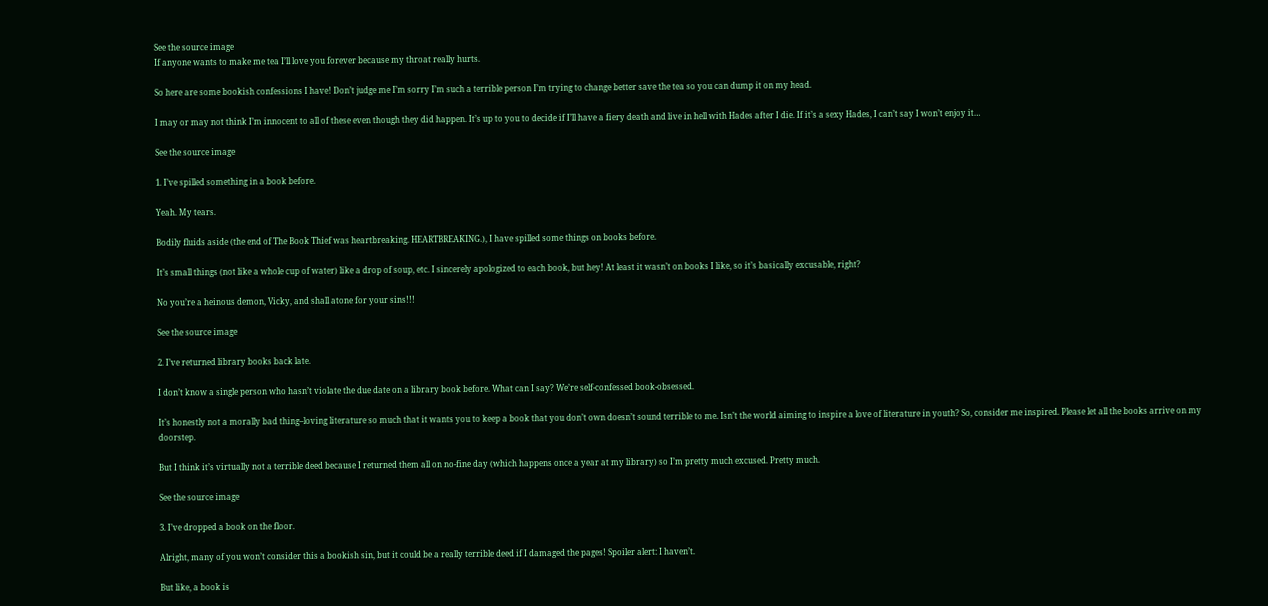See the source image
If anyone wants to make me tea I’ll love you forever because my throat really hurts.

So here are some bookish confessions I have! Don’t judge me I’m sorry I’m such a terrible person I’m trying to change better save the tea so you can dump it on my head.

I may or may not think I’m innocent to all of these even though they did happen. It’s up to you to decide if I’ll have a fiery death and live in hell with Hades after I die. If it’s a sexy Hades, I can’t say I won’t enjoy it…

See the source image

1. I’ve spilled something in a book before.

Yeah. My tears.

Bodily fluids aside (the end of The Book Thief was heartbreaking. HEARTBREAKING.), I have spilled some things on books before.

It’s small things (not like a whole cup of water) like a drop of soup, etc. I sincerely apologized to each book, but hey! At least it wasn’t on books I like, so it’s basically excusable, right?

No you’re a heinous demon, Vicky, and shall atone for your sins!!!

See the source image

2. I’ve returned library books back late.

I don’t know a single person who hasn’t violate the due date on a library book before. What can I say? We’re self-confessed book-obsessed.

It’s honestly not a morally bad thing–loving literature so much that it wants you to keep a book that you don’t own doesn’t sound terrible to me. Isn’t the world aiming to inspire a love of literature in youth? So, consider me inspired. Please let all the books arrive on my doorstep.

But I think it’s virtually not a terrible deed because I returned them all on no-fine day (which happens once a year at my library) so I’m pretty much excused. Pretty much.

See the source image

3. I’ve dropped a book on the floor.

Alright, many of you won’t consider this a bookish sin, but it could be a really terrible deed if I damaged the pages! Spoiler alert: I haven’t.

But like, a book is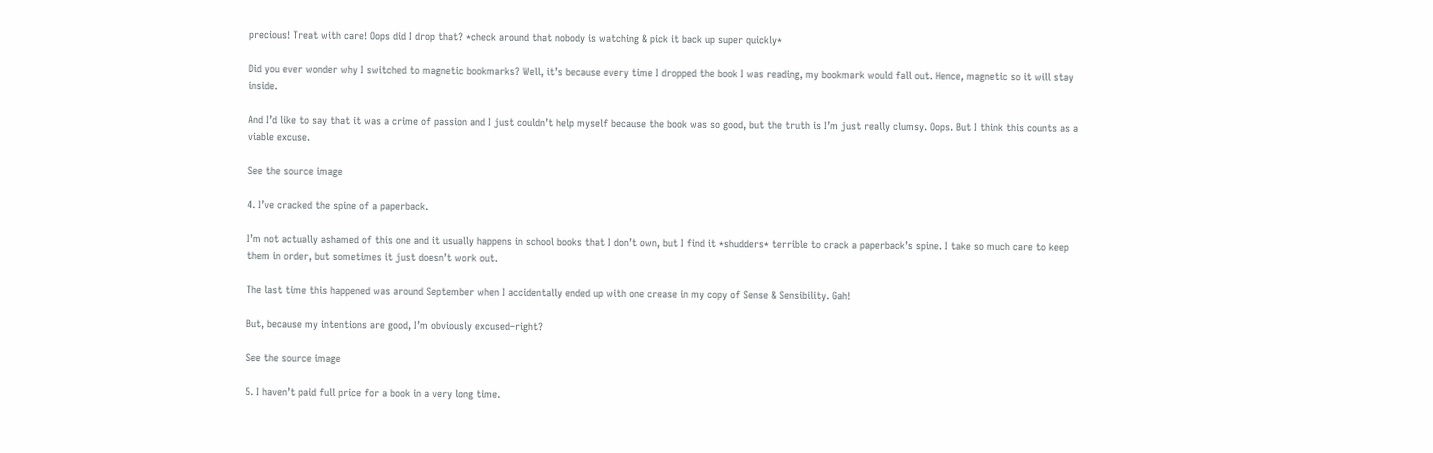precious! Treat with care! Oops did I drop that? *check around that nobody is watching & pick it back up super quickly*

Did you ever wonder why I switched to magnetic bookmarks? Well, it’s because every time I dropped the book I was reading, my bookmark would fall out. Hence, magnetic so it will stay inside.

And I’d like to say that it was a crime of passion and I just couldn’t help myself because the book was so good, but the truth is I’m just really clumsy. Oops. But I think this counts as a viable excuse.

See the source image

4. I’ve cracked the spine of a paperback.

I’m not actually ashamed of this one and it usually happens in school books that I don’t own, but I find it *shudders* terrible to crack a paperback’s spine. I take so much care to keep them in order, but sometimes it just doesn’t work out.

The last time this happened was around September when I accidentally ended up with one crease in my copy of Sense & Sensibility. Gah!

But, because my intentions are good, I’m obviously excused–right?

See the source image

5. I haven’t paid full price for a book in a very long time.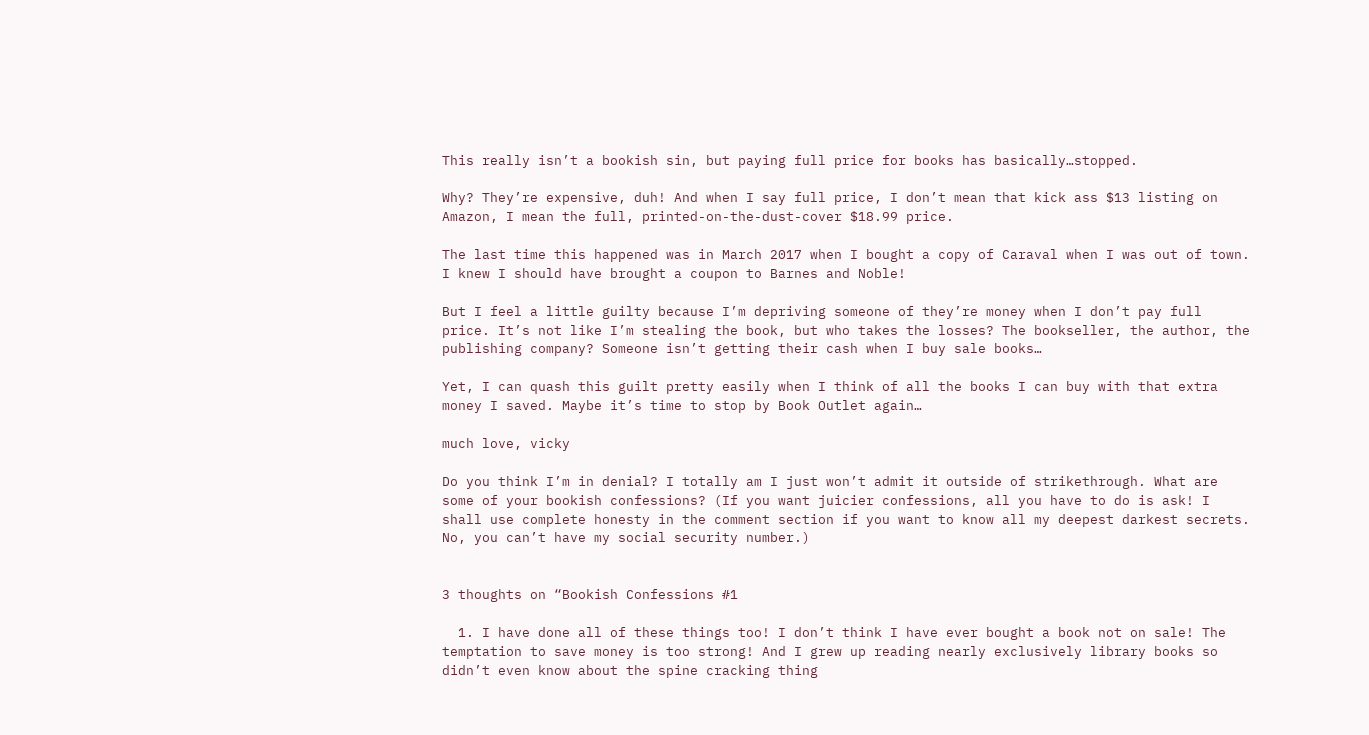This really isn’t a bookish sin, but paying full price for books has basically…stopped.

Why? They’re expensive, duh! And when I say full price, I don’t mean that kick ass $13 listing on Amazon, I mean the full, printed-on-the-dust-cover $18.99 price.

The last time this happened was in March 2017 when I bought a copy of Caraval when I was out of town. I knew I should have brought a coupon to Barnes and Noble!

But I feel a little guilty because I’m depriving someone of they’re money when I don’t pay full price. It’s not like I’m stealing the book, but who takes the losses? The bookseller, the author, the publishing company? Someone isn’t getting their cash when I buy sale books…

Yet, I can quash this guilt pretty easily when I think of all the books I can buy with that extra money I saved. Maybe it’s time to stop by Book Outlet again…

much love, vicky

Do you think I’m in denial? I totally am I just won’t admit it outside of strikethrough. What are some of your bookish confessions? (If you want juicier confessions, all you have to do is ask! I shall use complete honesty in the comment section if you want to know all my deepest darkest secrets. No, you can’t have my social security number.)


3 thoughts on “Bookish Confessions #1

  1. I have done all of these things too! I don’t think I have ever bought a book not on sale! The temptation to save money is too strong! And I grew up reading nearly exclusively library books so didn’t even know about the spine cracking thing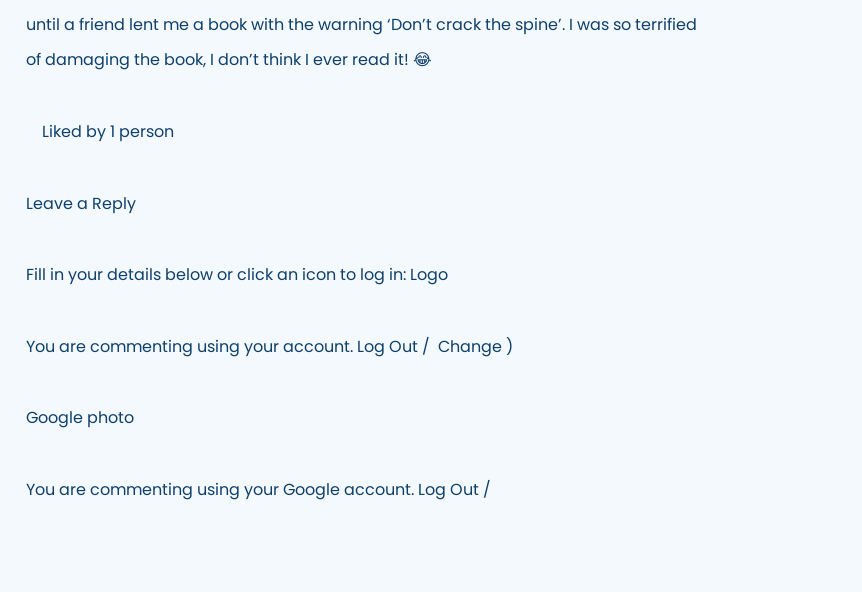until a friend lent me a book with the warning ‘Don’t crack the spine’. I was so terrified of damaging the book, I don’t think I ever read it! 😂

    Liked by 1 person

Leave a Reply

Fill in your details below or click an icon to log in: Logo

You are commenting using your account. Log Out /  Change )

Google photo

You are commenting using your Google account. Log Out /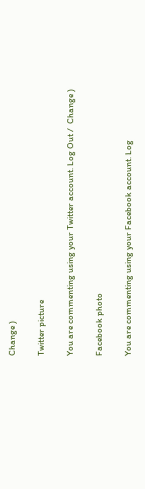Change )

Twitter picture

You are commenting using your Twitter account. Log Out /  Change )

Facebook photo

You are commenting using your Facebook account. Log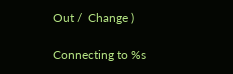Out /  Change )

Connecting to %s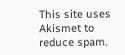This site uses Akismet to reduce spam.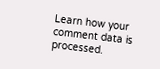Learn how your comment data is processed.